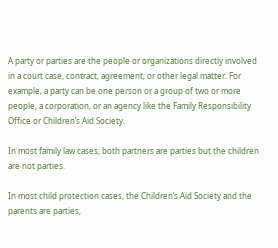A party or parties are the people or organizations directly involved in a court case, contract, agreement, or other legal matter. For example, a party can be one person or a group of two or more people, a corporation, or an agency like the Family Responsibility Office or Children’s Aid Society.

In most family law cases, both partners are parties but the children are not parties.

In most child protection cases, the Children’s Aid Society and the parents are parties,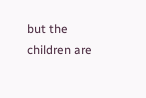but the children are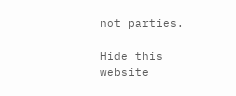not parties.

Hide this website